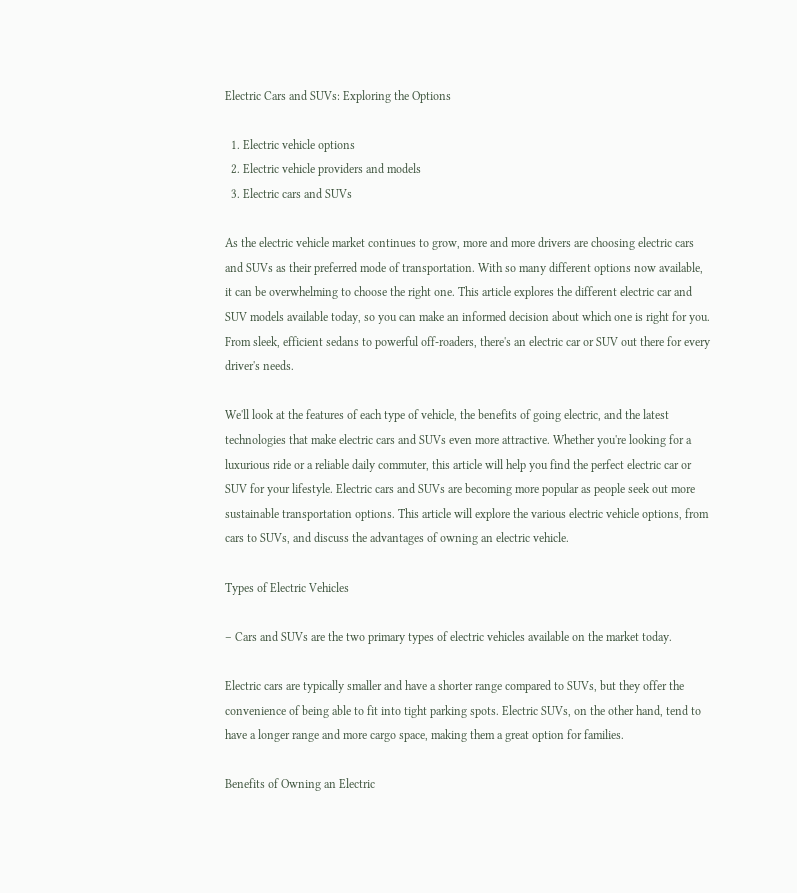Electric Cars and SUVs: Exploring the Options

  1. Electric vehicle options
  2. Electric vehicle providers and models
  3. Electric cars and SUVs

As the electric vehicle market continues to grow, more and more drivers are choosing electric cars and SUVs as their preferred mode of transportation. With so many different options now available, it can be overwhelming to choose the right one. This article explores the different electric car and SUV models available today, so you can make an informed decision about which one is right for you. From sleek, efficient sedans to powerful off-roaders, there's an electric car or SUV out there for every driver's needs.

We'll look at the features of each type of vehicle, the benefits of going electric, and the latest technologies that make electric cars and SUVs even more attractive. Whether you're looking for a luxurious ride or a reliable daily commuter, this article will help you find the perfect electric car or SUV for your lifestyle. Electric cars and SUVs are becoming more popular as people seek out more sustainable transportation options. This article will explore the various electric vehicle options, from cars to SUVs, and discuss the advantages of owning an electric vehicle.

Types of Electric Vehicles

– Cars and SUVs are the two primary types of electric vehicles available on the market today.

Electric cars are typically smaller and have a shorter range compared to SUVs, but they offer the convenience of being able to fit into tight parking spots. Electric SUVs, on the other hand, tend to have a longer range and more cargo space, making them a great option for families.

Benefits of Owning an Electric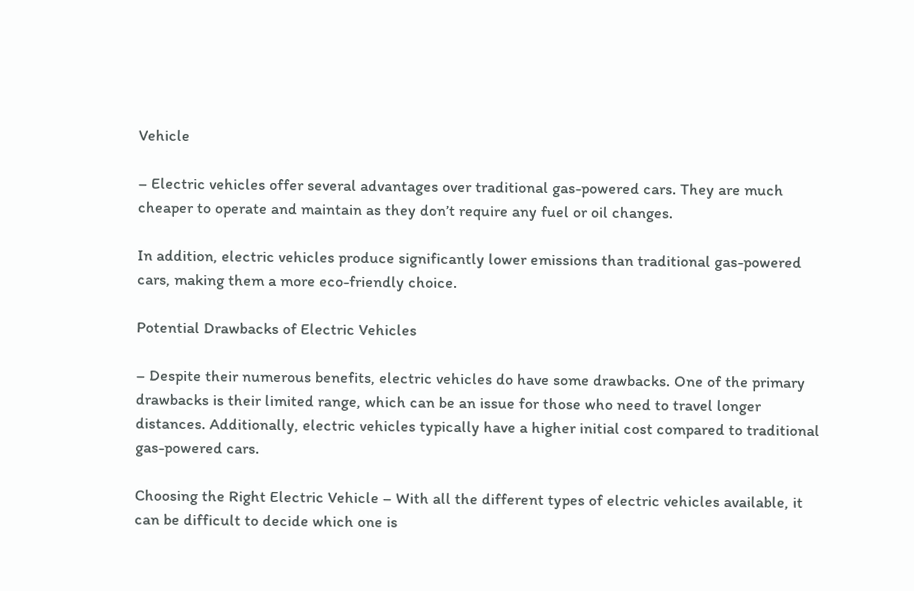Vehicle

– Electric vehicles offer several advantages over traditional gas-powered cars. They are much cheaper to operate and maintain as they don’t require any fuel or oil changes.

In addition, electric vehicles produce significantly lower emissions than traditional gas-powered cars, making them a more eco-friendly choice.

Potential Drawbacks of Electric Vehicles

– Despite their numerous benefits, electric vehicles do have some drawbacks. One of the primary drawbacks is their limited range, which can be an issue for those who need to travel longer distances. Additionally, electric vehicles typically have a higher initial cost compared to traditional gas-powered cars.

Choosing the Right Electric Vehicle – With all the different types of electric vehicles available, it can be difficult to decide which one is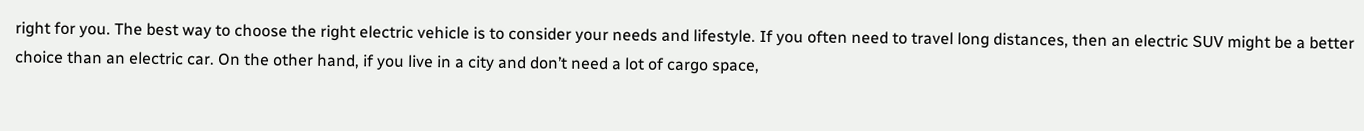right for you. The best way to choose the right electric vehicle is to consider your needs and lifestyle. If you often need to travel long distances, then an electric SUV might be a better choice than an electric car. On the other hand, if you live in a city and don’t need a lot of cargo space,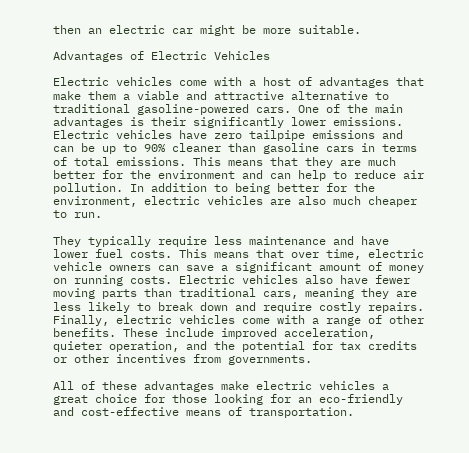then an electric car might be more suitable.

Advantages of Electric Vehicles

Electric vehicles come with a host of advantages that make them a viable and attractive alternative to traditional gasoline-powered cars. One of the main advantages is their significantly lower emissions. Electric vehicles have zero tailpipe emissions and can be up to 90% cleaner than gasoline cars in terms of total emissions. This means that they are much better for the environment and can help to reduce air pollution. In addition to being better for the environment, electric vehicles are also much cheaper to run.

They typically require less maintenance and have lower fuel costs. This means that over time, electric vehicle owners can save a significant amount of money on running costs. Electric vehicles also have fewer moving parts than traditional cars, meaning they are less likely to break down and require costly repairs. Finally, electric vehicles come with a range of other benefits. These include improved acceleration, quieter operation, and the potential for tax credits or other incentives from governments.

All of these advantages make electric vehicles a great choice for those looking for an eco-friendly and cost-effective means of transportation.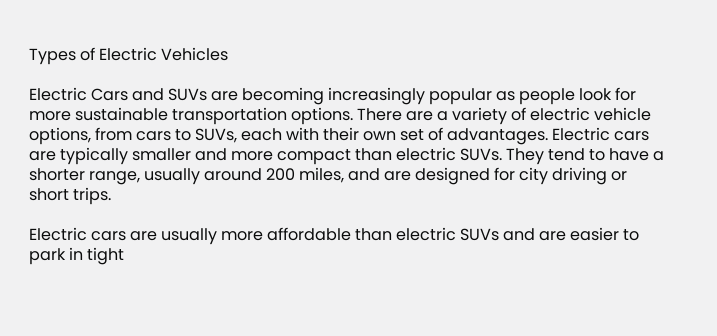Types of Electric Vehicles

Electric Cars and SUVs are becoming increasingly popular as people look for more sustainable transportation options. There are a variety of electric vehicle options, from cars to SUVs, each with their own set of advantages. Electric cars are typically smaller and more compact than electric SUVs. They tend to have a shorter range, usually around 200 miles, and are designed for city driving or short trips.

Electric cars are usually more affordable than electric SUVs and are easier to park in tight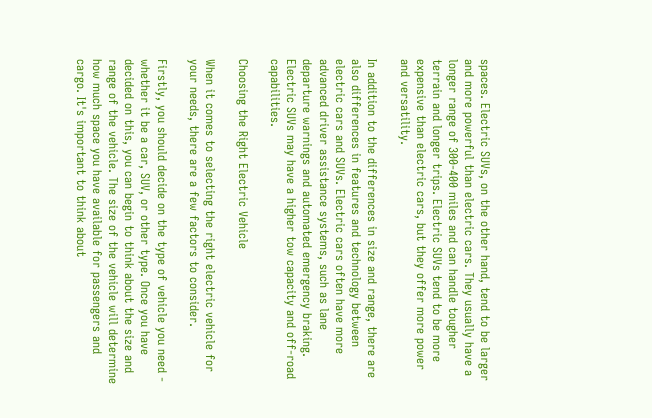spaces. Electric SUVs, on the other hand, tend to be larger and more powerful than electric cars. They usually have a longer range of 300-400 miles and can handle tougher terrain and longer trips. Electric SUVs tend to be more expensive than electric cars, but they offer more power and versatility.

In addition to the differences in size and range, there are also differences in features and technology between electric cars and SUVs. Electric cars often have more advanced driver assistance systems, such as lane departure warnings and automated emergency braking. Electric SUVs may have a higher tow capacity and off-road capabilities.

Choosing the Right Electric Vehicle

When it comes to selecting the right electric vehicle for your needs, there are a few factors to consider.

Firstly, you should decide on the type of vehicle you need - whether it be a car, SUV, or other type. Once you have decided on this, you can begin to think about the size and range of the vehicle. The size of the vehicle will determine how much space you have available for passengers and cargo. It's important to think about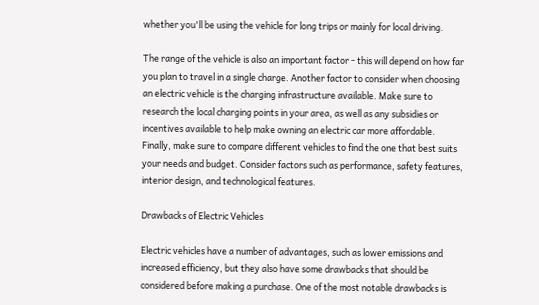whether you'll be using the vehicle for long trips or mainly for local driving.

The range of the vehicle is also an important factor - this will depend on how far you plan to travel in a single charge. Another factor to consider when choosing an electric vehicle is the charging infrastructure available. Make sure to research the local charging points in your area, as well as any subsidies or incentives available to help make owning an electric car more affordable. Finally, make sure to compare different vehicles to find the one that best suits your needs and budget. Consider factors such as performance, safety features, interior design, and technological features.

Drawbacks of Electric Vehicles

Electric vehicles have a number of advantages, such as lower emissions and increased efficiency, but they also have some drawbacks that should be considered before making a purchase. One of the most notable drawbacks is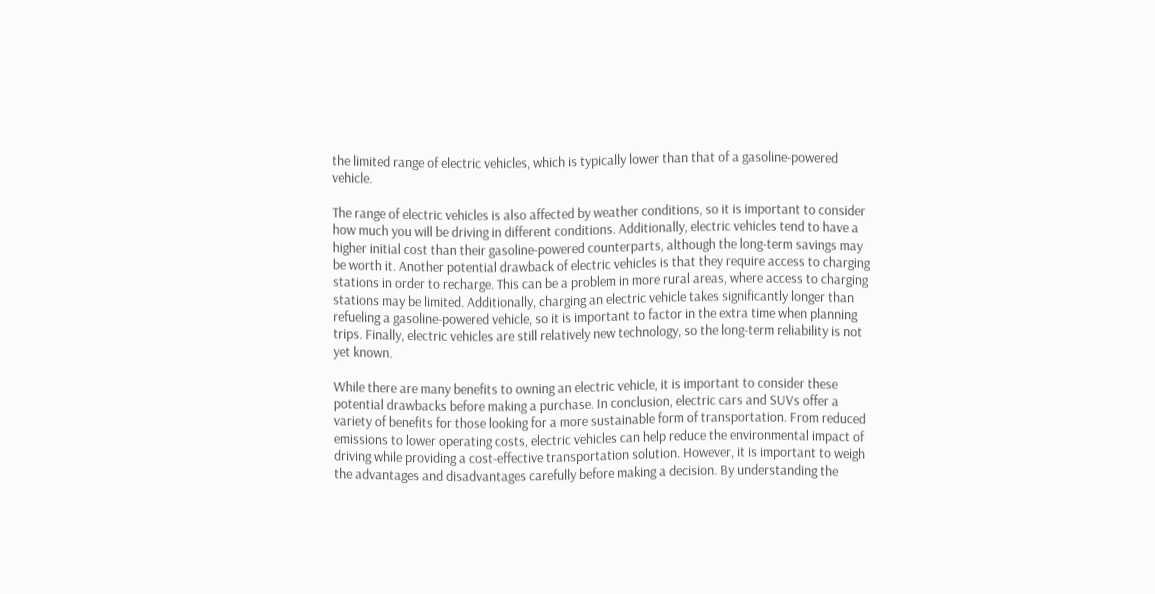the limited range of electric vehicles, which is typically lower than that of a gasoline-powered vehicle.

The range of electric vehicles is also affected by weather conditions, so it is important to consider how much you will be driving in different conditions. Additionally, electric vehicles tend to have a higher initial cost than their gasoline-powered counterparts, although the long-term savings may be worth it. Another potential drawback of electric vehicles is that they require access to charging stations in order to recharge. This can be a problem in more rural areas, where access to charging stations may be limited. Additionally, charging an electric vehicle takes significantly longer than refueling a gasoline-powered vehicle, so it is important to factor in the extra time when planning trips. Finally, electric vehicles are still relatively new technology, so the long-term reliability is not yet known.

While there are many benefits to owning an electric vehicle, it is important to consider these potential drawbacks before making a purchase. In conclusion, electric cars and SUVs offer a variety of benefits for those looking for a more sustainable form of transportation. From reduced emissions to lower operating costs, electric vehicles can help reduce the environmental impact of driving while providing a cost-effective transportation solution. However, it is important to weigh the advantages and disadvantages carefully before making a decision. By understanding the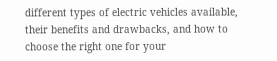different types of electric vehicles available, their benefits and drawbacks, and how to choose the right one for your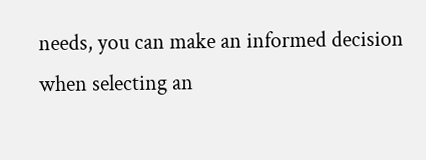needs, you can make an informed decision when selecting an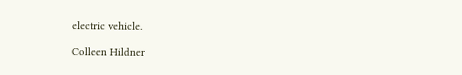electric vehicle.

Colleen Hildner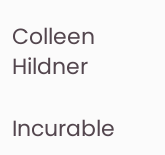Colleen Hildner

Incurable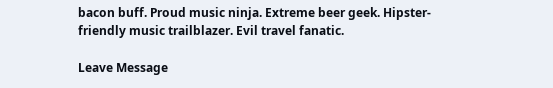bacon buff. Proud music ninja. Extreme beer geek. Hipster-friendly music trailblazer. Evil travel fanatic.

Leave Message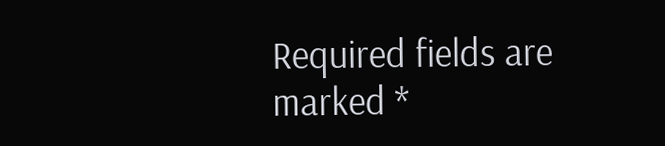Required fields are marked *